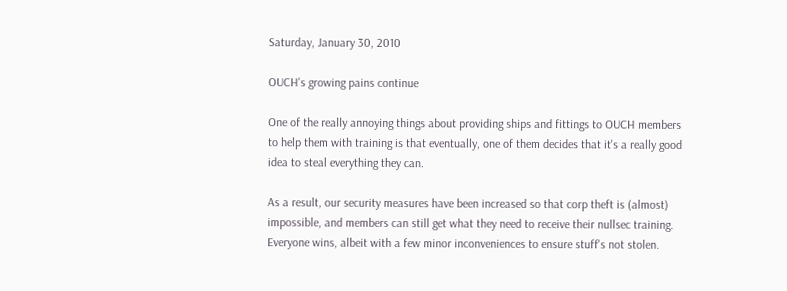Saturday, January 30, 2010

OUCH's growing pains continue

One of the really annoying things about providing ships and fittings to OUCH members to help them with training is that eventually, one of them decides that it's a really good idea to steal everything they can.

As a result, our security measures have been increased so that corp theft is (almost) impossible, and members can still get what they need to receive their nullsec training. Everyone wins, albeit with a few minor inconveniences to ensure stuff's not stolen.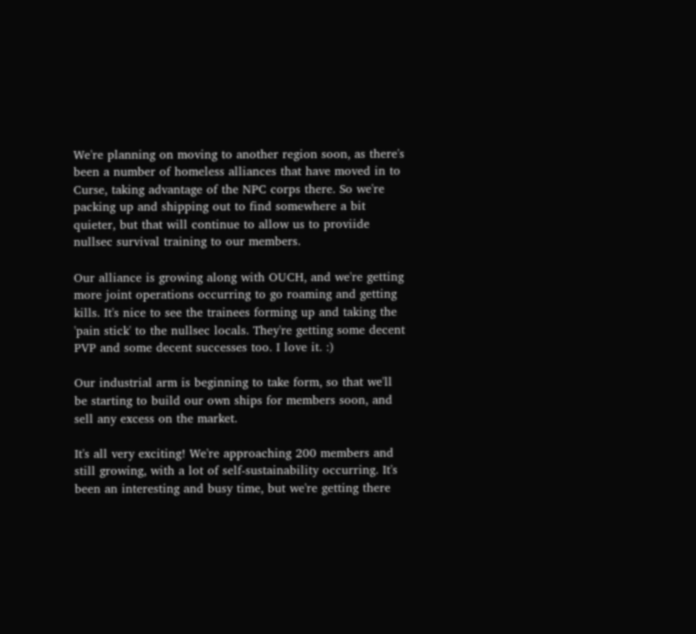We're planning on moving to another region soon, as there's been a number of homeless alliances that have moved in to Curse, taking advantage of the NPC corps there. So we're packing up and shipping out to find somewhere a bit quieter, but that will continue to allow us to proviide nullsec survival training to our members.

Our alliance is growing along with OUCH, and we're getting more joint operations occurring to go roaming and getting kills. It's nice to see the trainees forming up and taking the 'pain stick' to the nullsec locals. They're getting some decent PVP and some decent successes too. I love it. :)

Our industrial arm is beginning to take form, so that we'll be starting to build our own ships for members soon, and sell any excess on the market.

It's all very exciting! We're approaching 200 members and still growing, with a lot of self-sustainability occurring. It's been an interesting and busy time, but we're getting there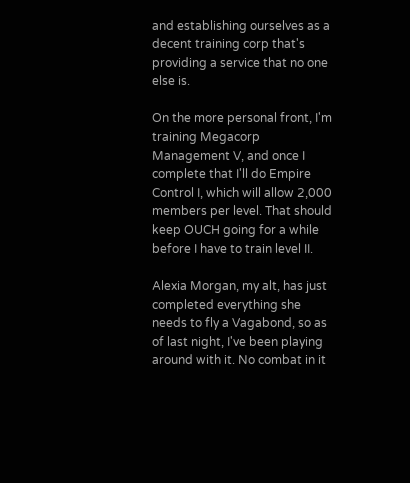and establishing ourselves as a decent training corp that's providing a service that no one else is.

On the more personal front, I'm training Megacorp Management V, and once I complete that I'll do Empire Control I, which will allow 2,000 members per level. That should keep OUCH going for a while before I have to train level II.

Alexia Morgan, my alt, has just completed everything she needs to fly a Vagabond, so as of last night, I've been playing around with it. No combat in it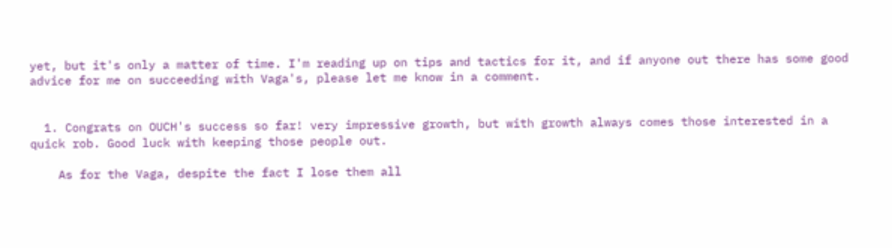yet, but it's only a matter of time. I'm reading up on tips and tactics for it, and if anyone out there has some good advice for me on succeeding with Vaga's, please let me know in a comment.


  1. Congrats on OUCH's success so far! very impressive growth, but with growth always comes those interested in a quick rob. Good luck with keeping those people out.

    As for the Vaga, despite the fact I lose them all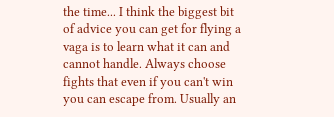the time... I think the biggest bit of advice you can get for flying a vaga is to learn what it can and cannot handle. Always choose fights that even if you can't win you can escape from. Usually an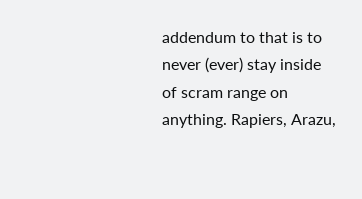addendum to that is to never (ever) stay inside of scram range on anything. Rapiers, Arazu,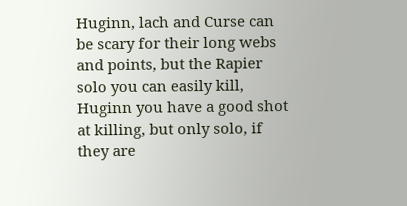Huginn, lach and Curse can be scary for their long webs and points, but the Rapier solo you can easily kill, Huginn you have a good shot at killing, but only solo, if they are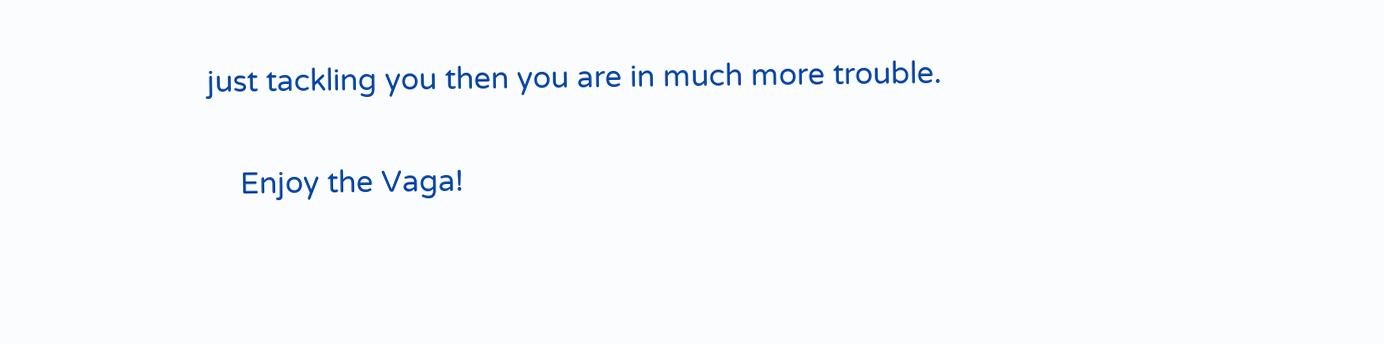just tackling you then you are in much more trouble.

    Enjoy the Vaga!